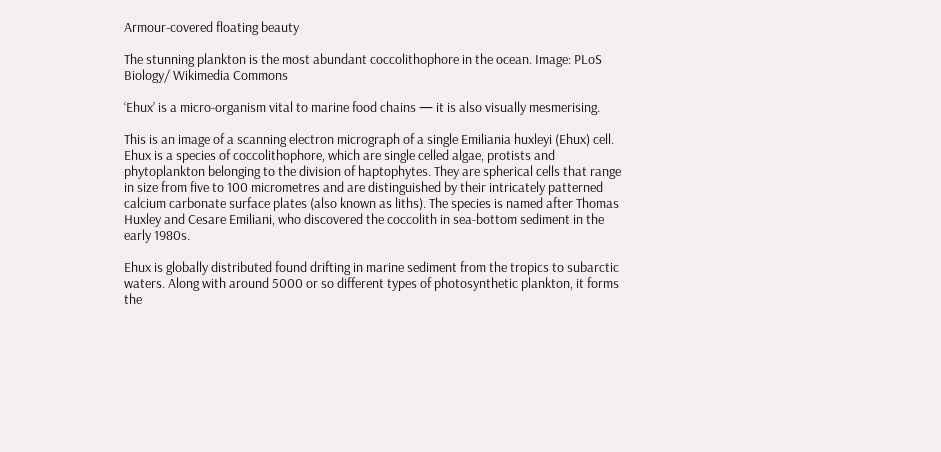Armour-covered floating beauty

The stunning plankton is the most abundant coccolithophore in the ocean. Image: PLoS Biology/ Wikimedia Commons

‘Ehux’ is a micro-organism vital to marine food chains — it is also visually mesmerising.

This is an image of a scanning electron micrograph of a single Emiliania huxleyi (Ehux) cell. Ehux is a species of coccolithophore, which are single celled algae, protists and phytoplankton belonging to the division of haptophytes. They are spherical cells that range in size from five to 100 micrometres and are distinguished by their intricately patterned calcium carbonate surface plates (also known as liths). The species is named after Thomas Huxley and Cesare Emiliani, who discovered the coccolith in sea-bottom sediment in the early 1980s.

Ehux is globally distributed found drifting in marine sediment from the tropics to subarctic waters. Along with around 5000 or so different types of photosynthetic plankton, it forms the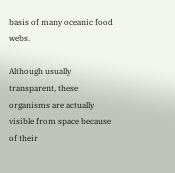basis of many oceanic food webs.

Although usually transparent, these organisms are actually visible from space because of their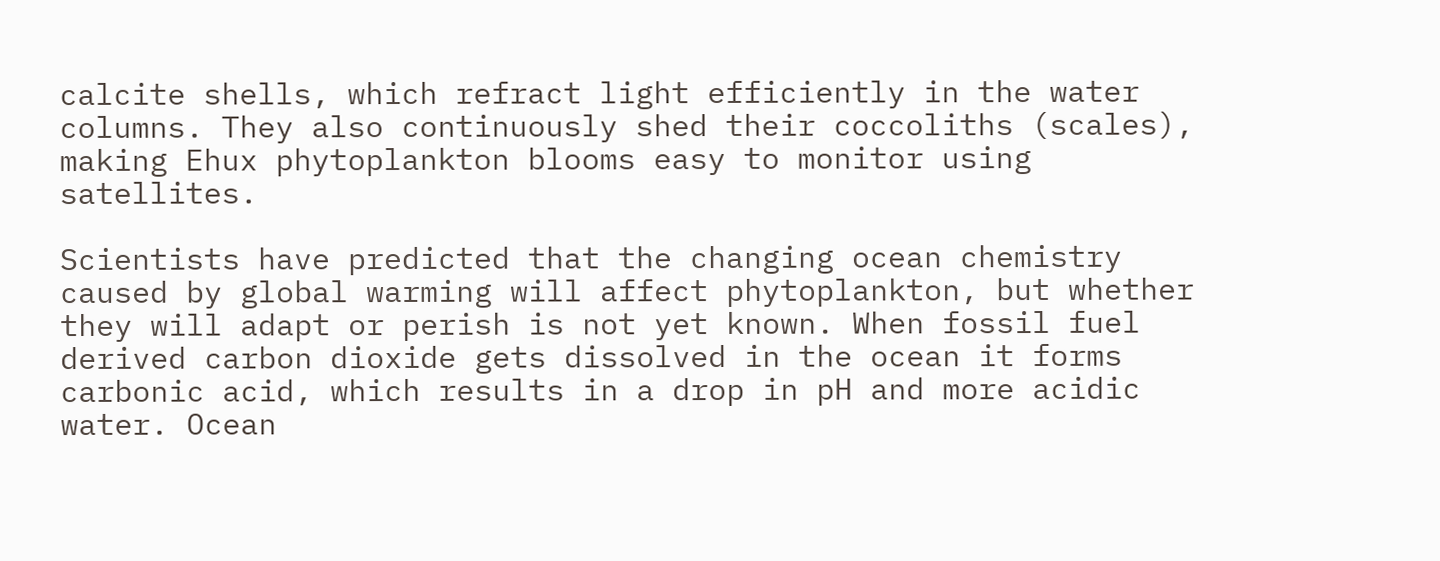calcite shells, which refract light efficiently in the water columns. They also continuously shed their coccoliths (scales), making Ehux phytoplankton blooms easy to monitor using satellites.

Scientists have predicted that the changing ocean chemistry caused by global warming will affect phytoplankton, but whether they will adapt or perish is not yet known. When fossil fuel derived carbon dioxide gets dissolved in the ocean it forms carbonic acid, which results in a drop in pH and more acidic water. Ocean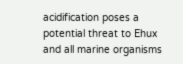acidification poses a potential threat to Ehux and all marine organisms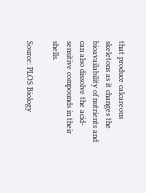that produce calcareous skeletons as it changes the bioavailability of nutrients and can also dissolve the acid-sensitive compounds in their shells.

Source: PLOS Biology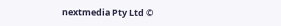nextmedia Pty Ltd ©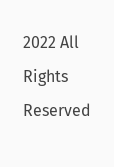2022 All Rights Reserved